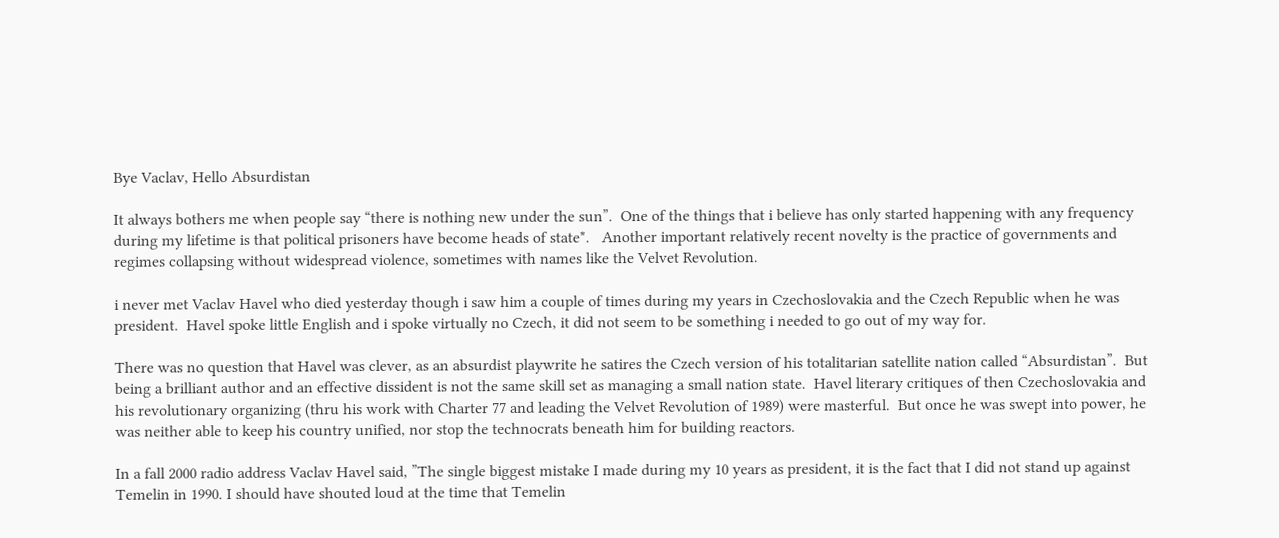Bye Vaclav, Hello Absurdistan

It always bothers me when people say “there is nothing new under the sun”.  One of the things that i believe has only started happening with any frequency during my lifetime is that political prisoners have become heads of state*.   Another important relatively recent novelty is the practice of governments and regimes collapsing without widespread violence, sometimes with names like the Velvet Revolution.

i never met Vaclav Havel who died yesterday though i saw him a couple of times during my years in Czechoslovakia and the Czech Republic when he was president.  Havel spoke little English and i spoke virtually no Czech, it did not seem to be something i needed to go out of my way for.

There was no question that Havel was clever, as an absurdist playwrite he satires the Czech version of his totalitarian satellite nation called “Absurdistan”.  But being a brilliant author and an effective dissident is not the same skill set as managing a small nation state.  Havel literary critiques of then Czechoslovakia and his revolutionary organizing (thru his work with Charter 77 and leading the Velvet Revolution of 1989) were masterful.  But once he was swept into power, he was neither able to keep his country unified, nor stop the technocrats beneath him for building reactors.

In a fall 2000 radio address Vaclav Havel said, ”The single biggest mistake I made during my 10 years as president, it is the fact that I did not stand up against Temelin in 1990. I should have shouted loud at the time that Temelin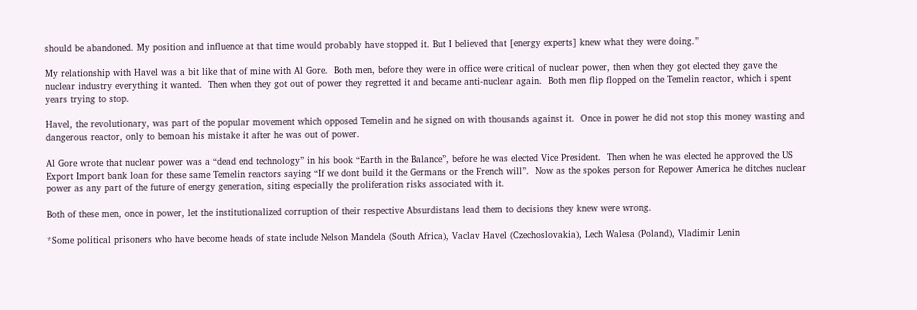should be abandoned. My position and influence at that time would probably have stopped it. But I believed that [energy experts] knew what they were doing.”

My relationship with Havel was a bit like that of mine with Al Gore.  Both men, before they were in office were critical of nuclear power, then when they got elected they gave the nuclear industry everything it wanted.  Then when they got out of power they regretted it and became anti-nuclear again.  Both men flip flopped on the Temelin reactor, which i spent years trying to stop.

Havel, the revolutionary, was part of the popular movement which opposed Temelin and he signed on with thousands against it.  Once in power he did not stop this money wasting and dangerous reactor, only to bemoan his mistake it after he was out of power.

Al Gore wrote that nuclear power was a “dead end technology” in his book “Earth in the Balance”, before he was elected Vice President.  Then when he was elected he approved the US Export Import bank loan for these same Temelin reactors saying “If we dont build it the Germans or the French will”.  Now as the spokes person for Repower America he ditches nuclear power as any part of the future of energy generation, siting especially the proliferation risks associated with it.

Both of these men, once in power, let the institutionalized corruption of their respective Absurdistans lead them to decisions they knew were wrong.

*Some political prisoners who have become heads of state include Nelson Mandela (South Africa), Vaclav Havel (Czechoslovakia), Lech Walesa (Poland), Vladimir Lenin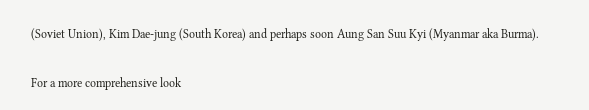(Soviet Union), Kim Dae-jung (South Korea) and perhaps soon Aung San Suu Kyi (Myanmar aka Burma).

For a more comprehensive look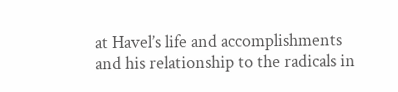at Havel’s life and accomplishments and his relationship to the radicals in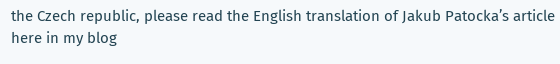the Czech republic, please read the English translation of Jakub Patocka’s article here in my blog